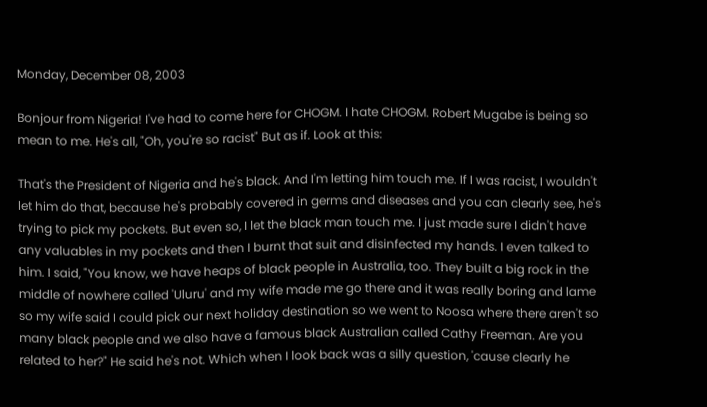Monday, December 08, 2003

Bonjour from Nigeria! I've had to come here for CHOGM. I hate CHOGM. Robert Mugabe is being so mean to me. He's all, "Oh, you're so racist" But as if. Look at this:

That's the President of Nigeria and he's black. And I'm letting him touch me. If I was racist, I wouldn't let him do that, because he's probably covered in germs and diseases and you can clearly see, he's trying to pick my pockets. But even so, I let the black man touch me. I just made sure I didn't have any valuables in my pockets and then I burnt that suit and disinfected my hands. I even talked to him. I said, "You know, we have heaps of black people in Australia, too. They built a big rock in the middle of nowhere called 'Uluru' and my wife made me go there and it was really boring and lame so my wife said I could pick our next holiday destination so we went to Noosa where there aren't so many black people and we also have a famous black Australian called Cathy Freeman. Are you related to her?" He said he's not. Which when I look back was a silly question, 'cause clearly he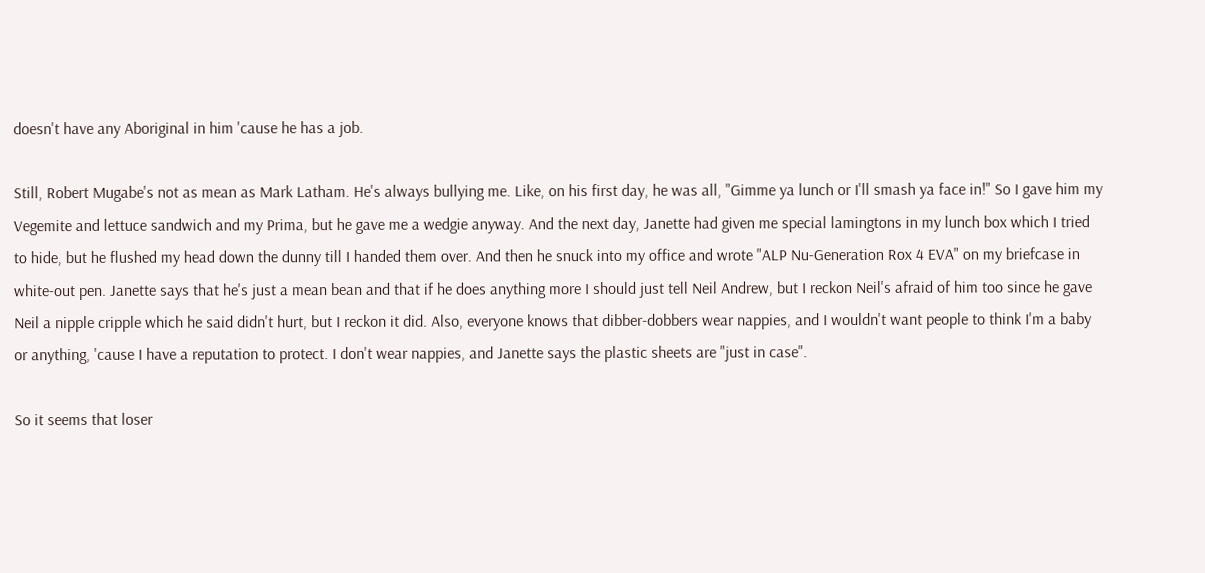doesn't have any Aboriginal in him 'cause he has a job.

Still, Robert Mugabe's not as mean as Mark Latham. He's always bullying me. Like, on his first day, he was all, "Gimme ya lunch or I'll smash ya face in!" So I gave him my Vegemite and lettuce sandwich and my Prima, but he gave me a wedgie anyway. And the next day, Janette had given me special lamingtons in my lunch box which I tried to hide, but he flushed my head down the dunny till I handed them over. And then he snuck into my office and wrote "ALP Nu-Generation Rox 4 EVA" on my briefcase in white-out pen. Janette says that he's just a mean bean and that if he does anything more I should just tell Neil Andrew, but I reckon Neil's afraid of him too since he gave Neil a nipple cripple which he said didn't hurt, but I reckon it did. Also, everyone knows that dibber-dobbers wear nappies, and I wouldn't want people to think I'm a baby or anything, 'cause I have a reputation to protect. I don't wear nappies, and Janette says the plastic sheets are "just in case".

So it seems that loser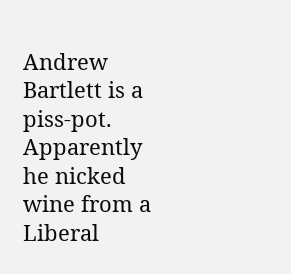Andrew Bartlett is a piss-pot. Apparently he nicked wine from a Liberal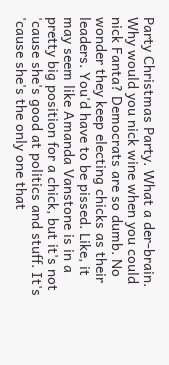Party Christmas Party. What a der-brain. Why would you nick wine when you could nick Fanta? Democrats are so dumb. No wonder they keep electing chicks as their leaders. You'd have to be pissed. Like, it may seem like Amanda Vanstone is in a pretty big position for a chick, but it's not 'cause she's good at politics and stuff. It's 'cause she's the only one that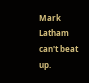Mark Latham can't beat up.